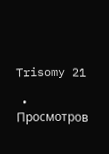Trisomy 21

  • Просмотров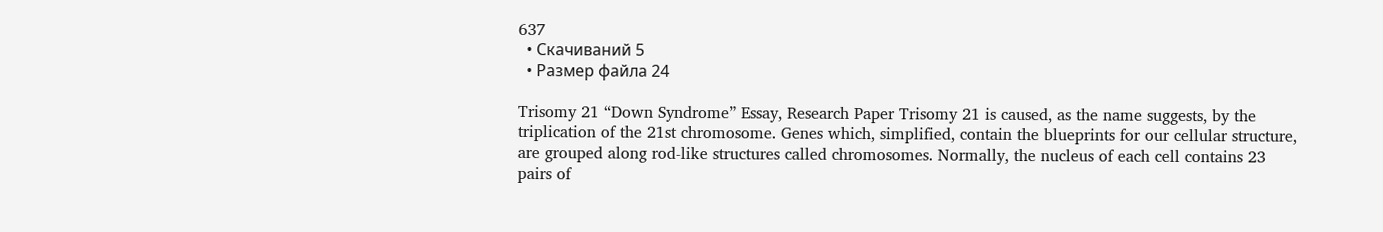637
  • Скачиваний 5
  • Размер файла 24

Trisomy 21 “Down Syndrome” Essay, Research Paper Trisomy 21 is caused, as the name suggests, by the triplication of the 21st chromosome. Genes which, simplified, contain the blueprints for our cellular structure, are grouped along rod-like structures called chromosomes. Normally, the nucleus of each cell contains 23 pairs of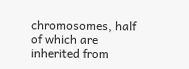chromosomes, half of which are inherited from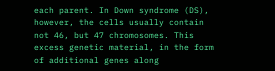each parent. In Down syndrome (DS), however, the cells usually contain not 46, but 47 chromosomes. This excess genetic material, in the form of additional genes along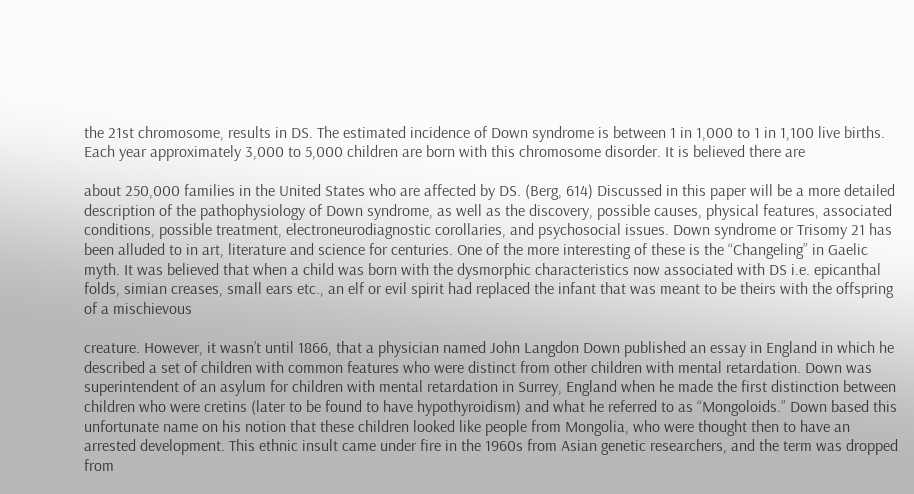the 21st chromosome, results in DS. The estimated incidence of Down syndrome is between 1 in 1,000 to 1 in 1,100 live births. Each year approximately 3,000 to 5,000 children are born with this chromosome disorder. It is believed there are

about 250,000 families in the United States who are affected by DS. (Berg, 614) Discussed in this paper will be a more detailed description of the pathophysiology of Down syndrome, as well as the discovery, possible causes, physical features, associated conditions, possible treatment, electroneurodiagnostic corollaries, and psychosocial issues. Down syndrome or Trisomy 21 has been alluded to in art, literature and science for centuries. One of the more interesting of these is the “Changeling” in Gaelic myth. It was believed that when a child was born with the dysmorphic characteristics now associated with DS i.e. epicanthal folds, simian creases, small ears etc., an elf or evil spirit had replaced the infant that was meant to be theirs with the offspring of a mischievous

creature. However, it wasn’t until 1866, that a physician named John Langdon Down published an essay in England in which he described a set of children with common features who were distinct from other children with mental retardation. Down was superintendent of an asylum for children with mental retardation in Surrey, England when he made the first distinction between children who were cretins (later to be found to have hypothyroidism) and what he referred to as “Mongoloids.” Down based this unfortunate name on his notion that these children looked like people from Mongolia, who were thought then to have an arrested development. This ethnic insult came under fire in the 1960s from Asian genetic researchers, and the term was dropped from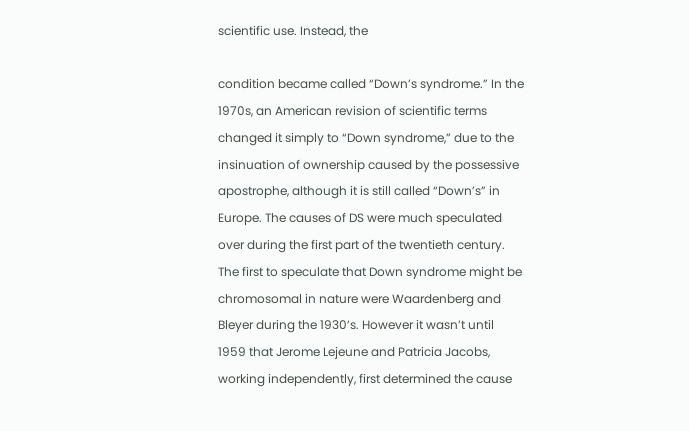scientific use. Instead, the

condition became called “Down’s syndrome.” In the 1970s, an American revision of scientific terms changed it simply to “Down syndrome,” due to the insinuation of ownership caused by the possessive apostrophe, although it is still called “Down’s” in Europe. The causes of DS were much speculated over during the first part of the twentieth century. The first to speculate that Down syndrome might be chromosomal in nature were Waardenberg and Bleyer during the 1930’s. However it wasn’t until 1959 that Jerome Lejeune and Patricia Jacobs, working independently, first determined the cause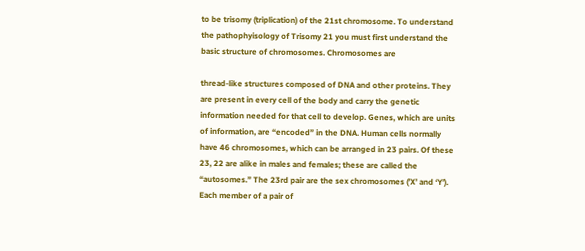to be trisomy (triplication) of the 21st chromosome. To understand the pathophyisology of Trisomy 21 you must first understand the basic structure of chromosomes. Chromosomes are

thread-like structures composed of DNA and other proteins. They are present in every cell of the body and carry the genetic information needed for that cell to develop. Genes, which are units of information, are “encoded” in the DNA. Human cells normally have 46 chromosomes, which can be arranged in 23 pairs. Of these 23, 22 are alike in males and females; these are called the “autosomes.” The 23rd pair are the sex chromosomes (’X’ and ‘Y’). Each member of a pair of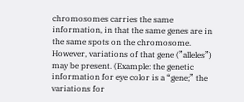chromosomes carries the same information, in that the same genes are in the same spots on the chromosome. However, variations of that gene (”alleles”) may be present. (Example: the genetic information for eye color is a “gene;” the variations for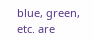blue, green, etc. are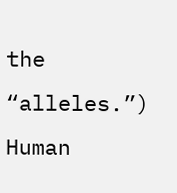the “alleles.”) Human